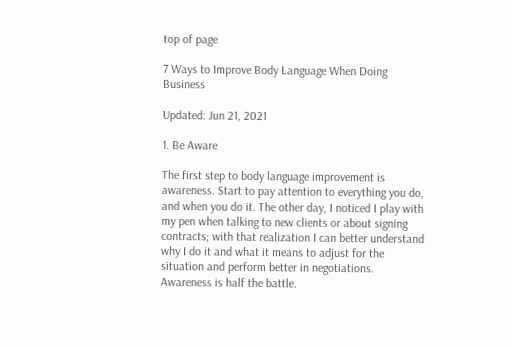top of page

7 Ways to Improve Body Language When Doing Business

Updated: Jun 21, 2021

1. Be Aware

The first step to body language improvement is awareness. Start to pay attention to everything you do, and when you do it. The other day, I noticed I play with my pen when talking to new clients or about signing contracts; with that realization I can better understand why I do it and what it means to adjust for the situation and perform better in negotiations. Awareness is half the battle.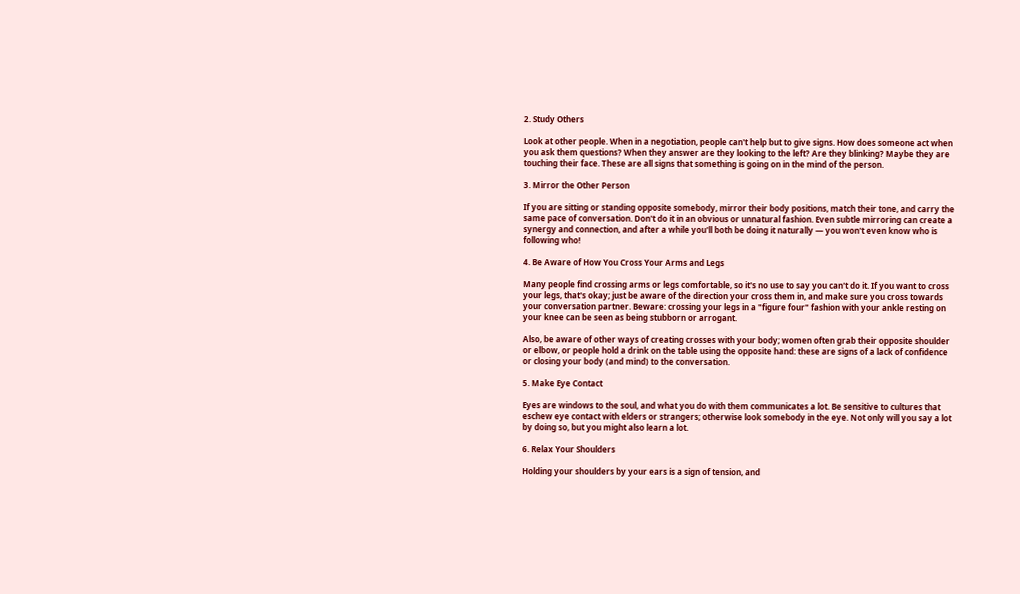2. Study Others

Look at other people. When in a negotiation, people can't help but to give signs. How does someone act when you ask them questions? When they answer are they looking to the left? Are they blinking? Maybe they are touching their face. These are all signs that something is going on in the mind of the person.

3. Mirror the Other Person

If you are sitting or standing opposite somebody, mirror their body positions, match their tone, and carry the same pace of conversation. Don't do it in an obvious or unnatural fashion. Even subtle mirroring can create a synergy and connection, and after a while you'll both be doing it naturally — you won't even know who is following who!

4. Be Aware of How You Cross Your Arms and Legs

Many people find crossing arms or legs comfortable, so it's no use to say you can't do it. If you want to cross your legs, that's okay; just be aware of the direction your cross them in, and make sure you cross towards your conversation partner. Beware: crossing your legs in a "figure four" fashion with your ankle resting on your knee can be seen as being stubborn or arrogant.

Also, be aware of other ways of creating crosses with your body; women often grab their opposite shoulder or elbow, or people hold a drink on the table using the opposite hand: these are signs of a lack of confidence or closing your body (and mind) to the conversation.

5. Make Eye Contact

Eyes are windows to the soul, and what you do with them communicates a lot. Be sensitive to cultures that eschew eye contact with elders or strangers; otherwise look somebody in the eye. Not only will you say a lot by doing so, but you might also learn a lot.

6. Relax Your Shoulders

Holding your shoulders by your ears is a sign of tension, and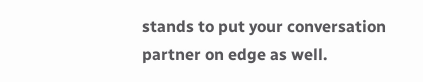stands to put your conversation partner on edge as well.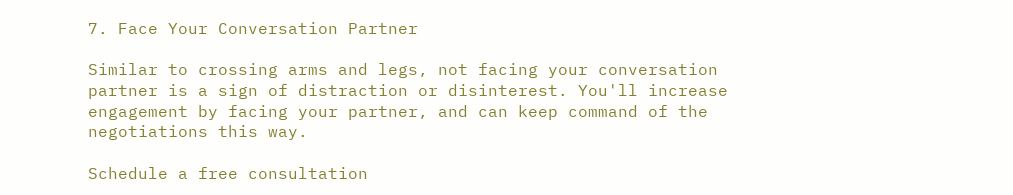7. Face Your Conversation Partner

Similar to crossing arms and legs, not facing your conversation partner is a sign of distraction or disinterest. You'll increase engagement by facing your partner, and can keep command of the negotiations this way.

Schedule a free consultation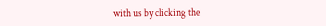with us by clicking the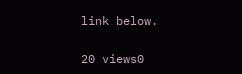link below.

20 views0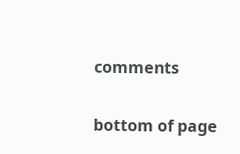comments


bottom of page